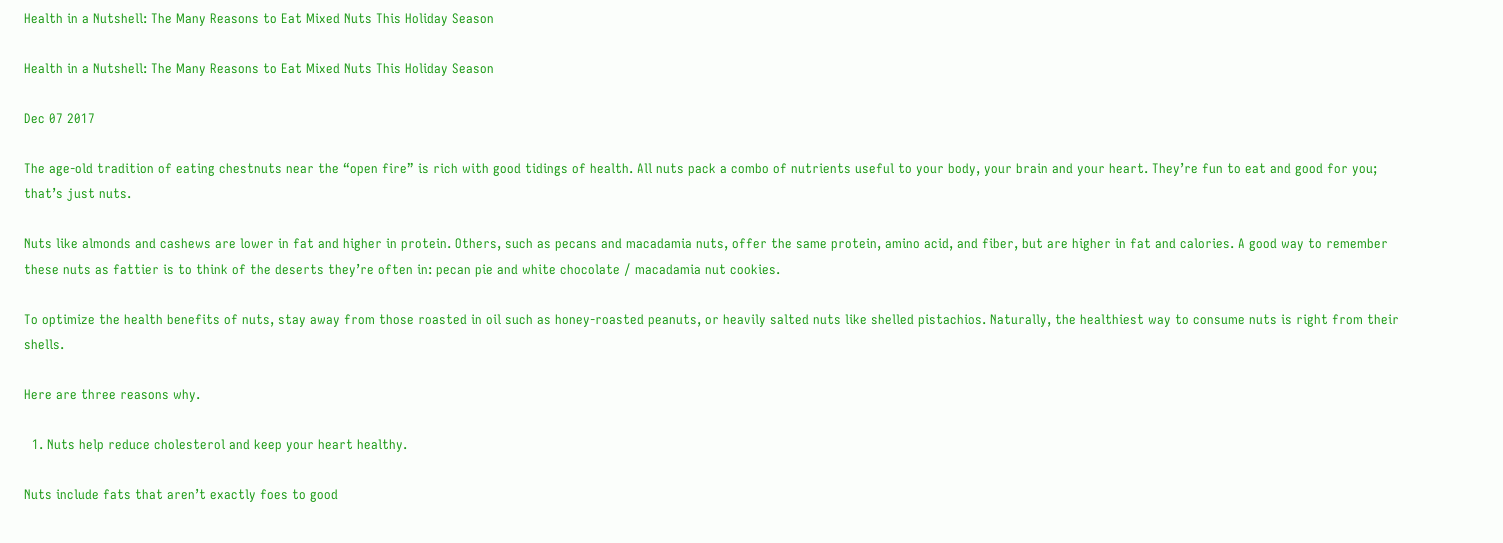Health in a Nutshell: The Many Reasons to Eat Mixed Nuts This Holiday Season

Health in a Nutshell: The Many Reasons to Eat Mixed Nuts This Holiday Season

Dec 07 2017

The age-old tradition of eating chestnuts near the “open fire” is rich with good tidings of health. All nuts pack a combo of nutrients useful to your body, your brain and your heart. They’re fun to eat and good for you; that’s just nuts.

Nuts like almonds and cashews are lower in fat and higher in protein. Others, such as pecans and macadamia nuts, offer the same protein, amino acid, and fiber, but are higher in fat and calories. A good way to remember these nuts as fattier is to think of the deserts they’re often in: pecan pie and white chocolate / macadamia nut cookies.

To optimize the health benefits of nuts, stay away from those roasted in oil such as honey-roasted peanuts, or heavily salted nuts like shelled pistachios. Naturally, the healthiest way to consume nuts is right from their shells.

Here are three reasons why.

  1. Nuts help reduce cholesterol and keep your heart healthy.

Nuts include fats that aren’t exactly foes to good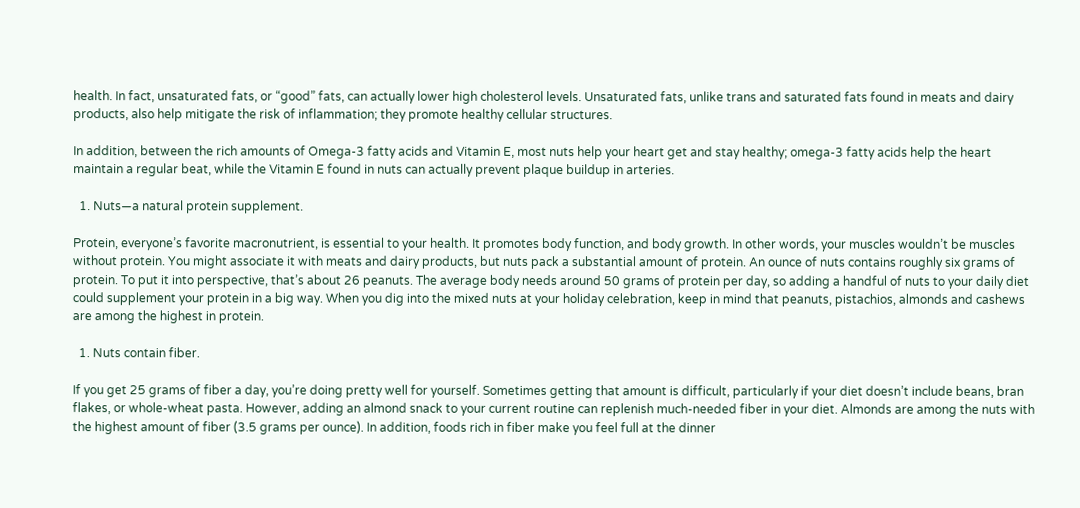health. In fact, unsaturated fats, or “good” fats, can actually lower high cholesterol levels. Unsaturated fats, unlike trans and saturated fats found in meats and dairy products, also help mitigate the risk of inflammation; they promote healthy cellular structures.

In addition, between the rich amounts of Omega-3 fatty acids and Vitamin E, most nuts help your heart get and stay healthy; omega-3 fatty acids help the heart maintain a regular beat, while the Vitamin E found in nuts can actually prevent plaque buildup in arteries.

  1. Nuts—a natural protein supplement.

Protein, everyone’s favorite macronutrient, is essential to your health. It promotes body function, and body growth. In other words, your muscles wouldn’t be muscles without protein. You might associate it with meats and dairy products, but nuts pack a substantial amount of protein. An ounce of nuts contains roughly six grams of protein. To put it into perspective, that’s about 26 peanuts. The average body needs around 50 grams of protein per day, so adding a handful of nuts to your daily diet could supplement your protein in a big way. When you dig into the mixed nuts at your holiday celebration, keep in mind that peanuts, pistachios, almonds and cashews are among the highest in protein.

  1. Nuts contain fiber.

If you get 25 grams of fiber a day, you’re doing pretty well for yourself. Sometimes getting that amount is difficult, particularly if your diet doesn’t include beans, bran flakes, or whole-wheat pasta. However, adding an almond snack to your current routine can replenish much-needed fiber in your diet. Almonds are among the nuts with the highest amount of fiber (3.5 grams per ounce). In addition, foods rich in fiber make you feel full at the dinner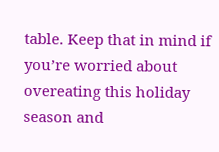table. Keep that in mind if you’re worried about overeating this holiday season and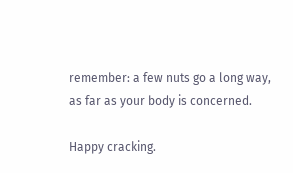remember: a few nuts go a long way, as far as your body is concerned.

Happy cracking.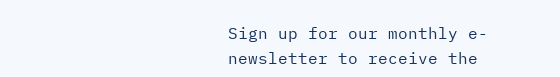Sign up for our monthly e-newsletter to receive the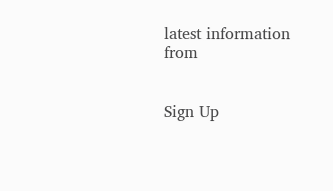latest information from


Sign Up